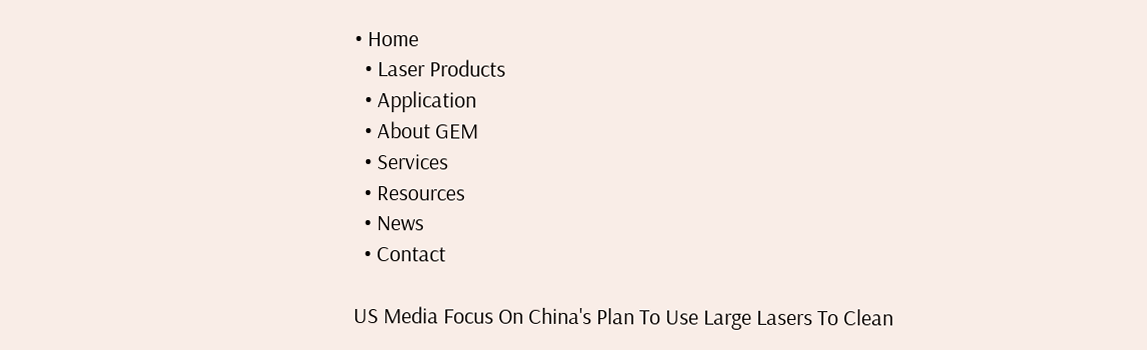• Home
  • Laser Products
  • Application
  • About GEM
  • Services
  • Resources
  • News
  • Contact

US Media Focus On China's Plan To Use Large Lasers To Clean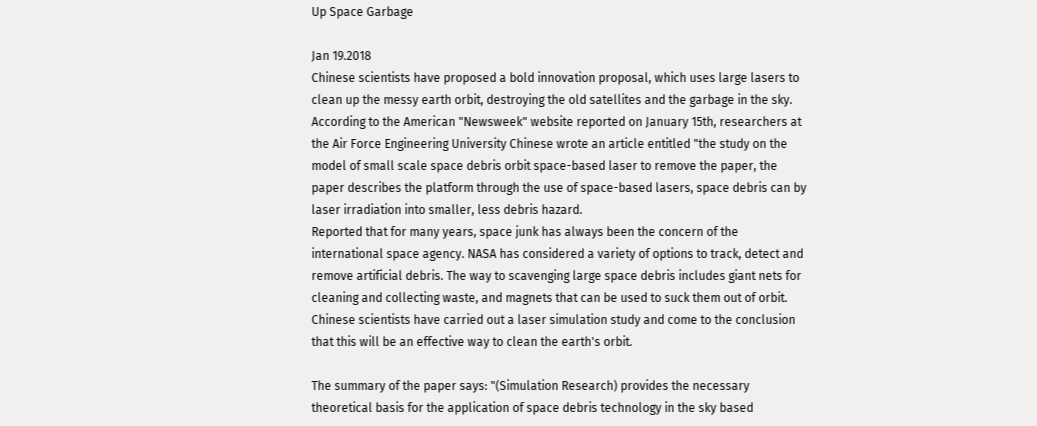Up Space Garbage

Jan 19.2018
Chinese scientists have proposed a bold innovation proposal, which uses large lasers to clean up the messy earth orbit, destroying the old satellites and the garbage in the sky.
According to the American "Newsweek" website reported on January 15th, researchers at the Air Force Engineering University Chinese wrote an article entitled "the study on the model of small scale space debris orbit space-based laser to remove the paper, the paper describes the platform through the use of space-based lasers, space debris can by laser irradiation into smaller, less debris hazard.
Reported that for many years, space junk has always been the concern of the international space agency. NASA has considered a variety of options to track, detect and remove artificial debris. The way to scavenging large space debris includes giant nets for cleaning and collecting waste, and magnets that can be used to suck them out of orbit. Chinese scientists have carried out a laser simulation study and come to the conclusion that this will be an effective way to clean the earth's orbit.

The summary of the paper says: "(Simulation Research) provides the necessary theoretical basis for the application of space debris technology in the sky based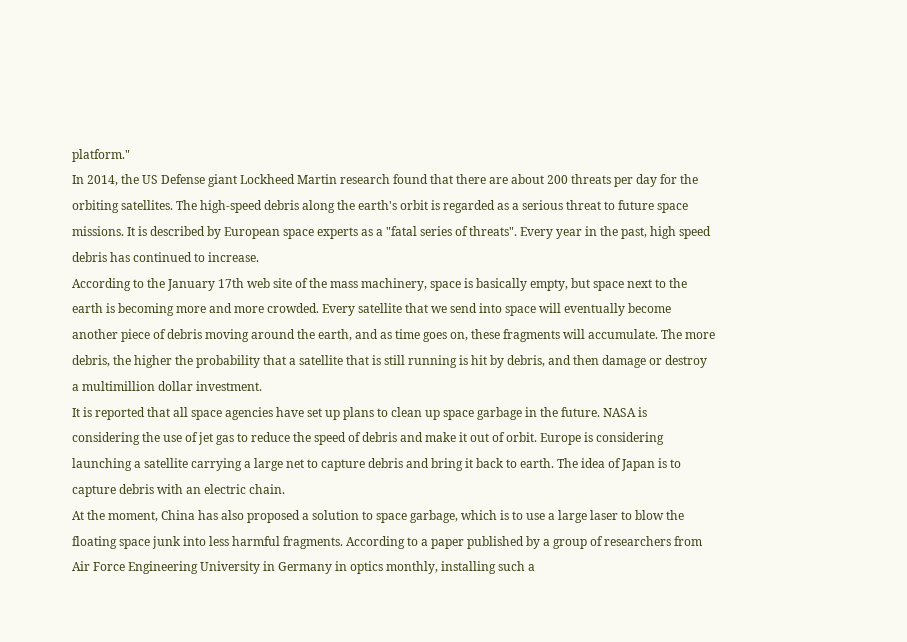platform."
In 2014, the US Defense giant Lockheed Martin research found that there are about 200 threats per day for the orbiting satellites. The high-speed debris along the earth's orbit is regarded as a serious threat to future space missions. It is described by European space experts as a "fatal series of threats". Every year in the past, high speed debris has continued to increase.
According to the January 17th web site of the mass machinery, space is basically empty, but space next to the earth is becoming more and more crowded. Every satellite that we send into space will eventually become another piece of debris moving around the earth, and as time goes on, these fragments will accumulate. The more debris, the higher the probability that a satellite that is still running is hit by debris, and then damage or destroy a multimillion dollar investment.
It is reported that all space agencies have set up plans to clean up space garbage in the future. NASA is considering the use of jet gas to reduce the speed of debris and make it out of orbit. Europe is considering launching a satellite carrying a large net to capture debris and bring it back to earth. The idea of Japan is to capture debris with an electric chain.
At the moment, China has also proposed a solution to space garbage, which is to use a large laser to blow the floating space junk into less harmful fragments. According to a paper published by a group of researchers from Air Force Engineering University in Germany in optics monthly, installing such a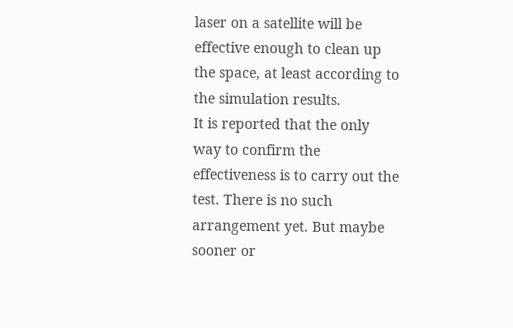laser on a satellite will be effective enough to clean up the space, at least according to the simulation results.
It is reported that the only way to confirm the effectiveness is to carry out the test. There is no such arrangement yet. But maybe sooner or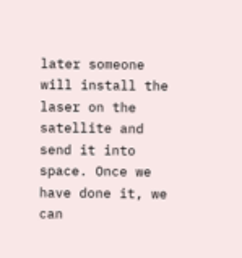later someone will install the laser on the satellite and send it into space. Once we have done it, we can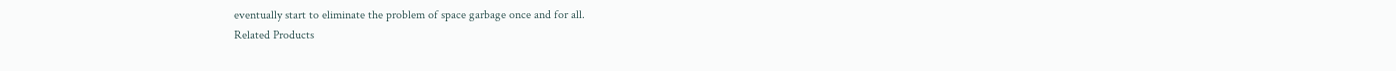eventually start to eliminate the problem of space garbage once and for all.
Related Products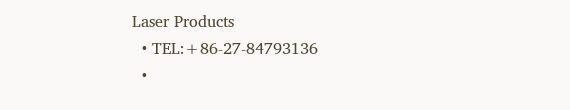Laser Products
  • TEL:+86-27-84793136
  •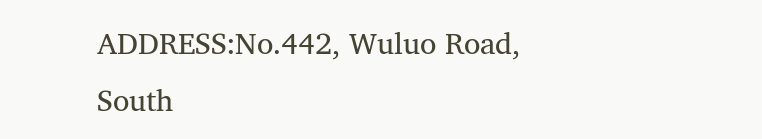ADDRESS:No.442, Wuluo Road, South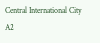Central International City A2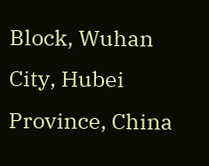Block, Wuhan City, Hubei Province, China